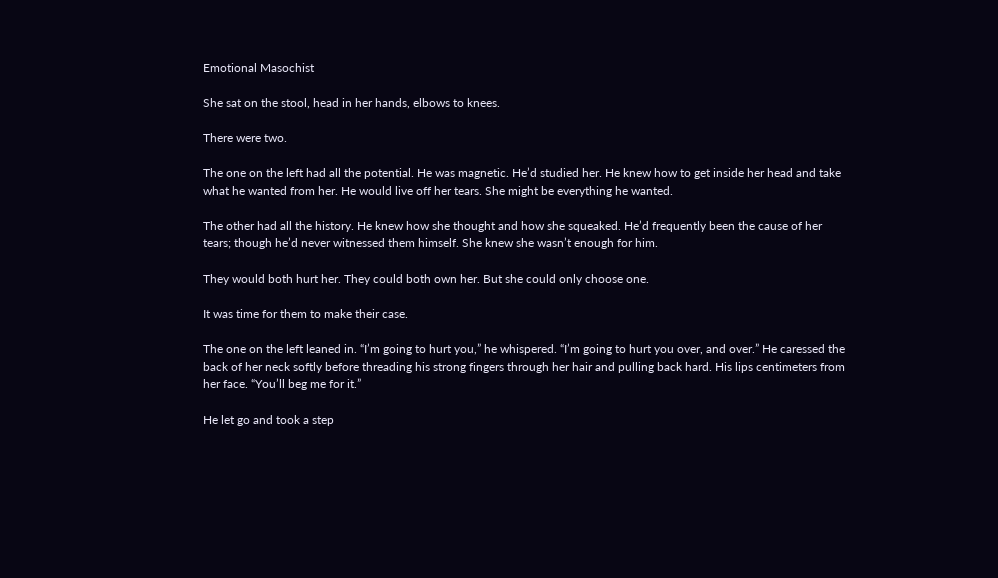Emotional Masochist

She sat on the stool, head in her hands, elbows to knees.

There were two.

The one on the left had all the potential. He was magnetic. He’d studied her. He knew how to get inside her head and take what he wanted from her. He would live off her tears. She might be everything he wanted.

The other had all the history. He knew how she thought and how she squeaked. He’d frequently been the cause of her tears; though he’d never witnessed them himself. She knew she wasn’t enough for him.

They would both hurt her. They could both own her. But she could only choose one.

It was time for them to make their case.

The one on the left leaned in. “I’m going to hurt you,” he whispered. “I’m going to hurt you over, and over.” He caressed the back of her neck softly before threading his strong fingers through her hair and pulling back hard. His lips centimeters from her face. “You’ll beg me for it.”

He let go and took a step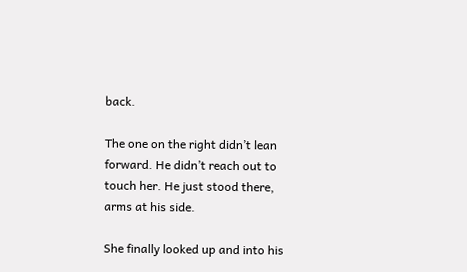back.

The one on the right didn’t lean forward. He didn’t reach out to touch her. He just stood there, arms at his side.

She finally looked up and into his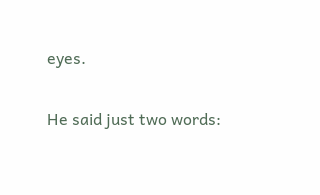eyes.

He said just two words: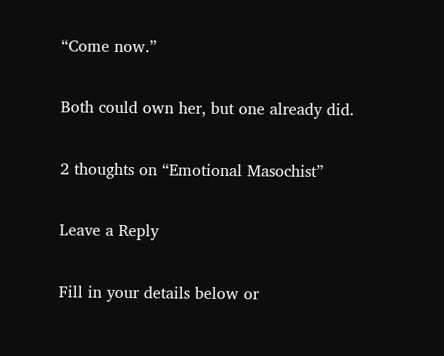“Come now.”

Both could own her, but one already did.

2 thoughts on “Emotional Masochist”

Leave a Reply

Fill in your details below or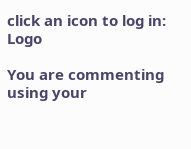click an icon to log in: Logo

You are commenting using your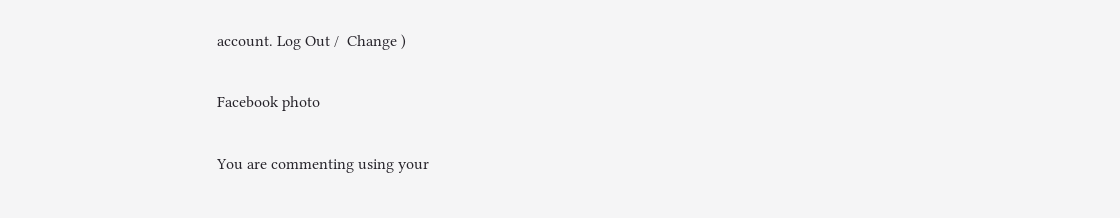account. Log Out /  Change )

Facebook photo

You are commenting using your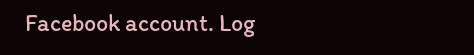Facebook account. Log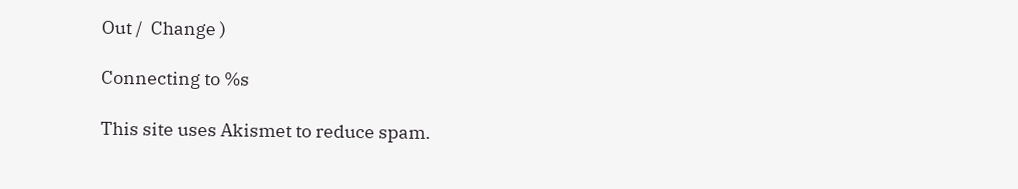Out /  Change )

Connecting to %s

This site uses Akismet to reduce spam.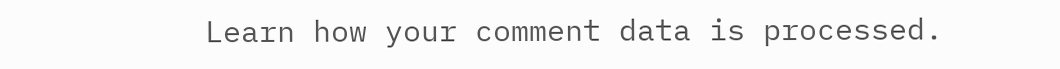Learn how your comment data is processed.